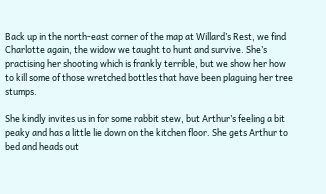Back up in the north-east corner of the map at Willard’s Rest, we find Charlotte again, the widow we taught to hunt and survive. She’s practising her shooting which is frankly terrible, but we show her how to kill some of those wretched bottles that have been plaguing her tree stumps.

She kindly invites us in for some rabbit stew, but Arthur’s feeling a bit peaky and has a little lie down on the kitchen floor. She gets Arthur to bed and heads out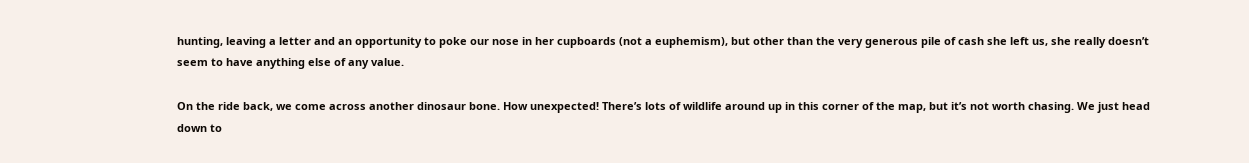hunting, leaving a letter and an opportunity to poke our nose in her cupboards (not a euphemism), but other than the very generous pile of cash she left us, she really doesn’t seem to have anything else of any value.

On the ride back, we come across another dinosaur bone. How unexpected! There’s lots of wildlife around up in this corner of the map, but it’s not worth chasing. We just head down to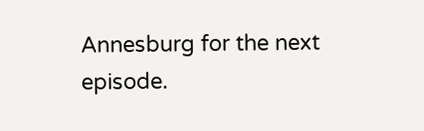Annesburg for the next episode.